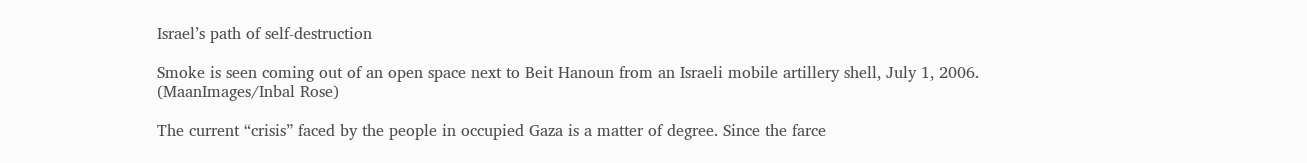Israel’s path of self-destruction

Smoke is seen coming out of an open space next to Beit Hanoun from an Israeli mobile artillery shell, July 1, 2006. (MaanImages/Inbal Rose)

The current “crisis” faced by the people in occupied Gaza is a matter of degree. Since the farce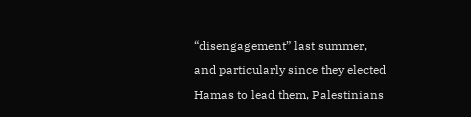“disengagement” last summer, and particularly since they elected Hamas to lead them, Palestinians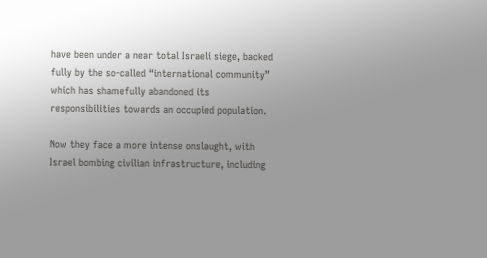have been under a near total Israeli siege, backed fully by the so-called “international community” which has shamefully abandoned its responsibilities towards an occupied population.

Now they face a more intense onslaught, with Israel bombing civilian infrastructure, including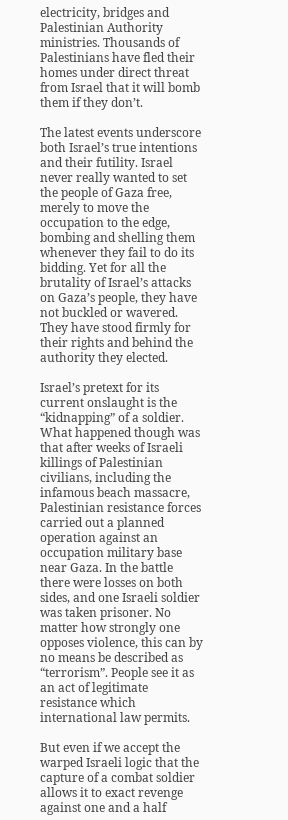electricity, bridges and Palestinian Authority ministries. Thousands of Palestinians have fled their homes under direct threat from Israel that it will bomb them if they don’t.

The latest events underscore both Israel’s true intentions and their futility. Israel never really wanted to set the people of Gaza free, merely to move the occupation to the edge, bombing and shelling them whenever they fail to do its bidding. Yet for all the brutality of Israel’s attacks on Gaza’s people, they have not buckled or wavered. They have stood firmly for their rights and behind the authority they elected.

Israel’s pretext for its current onslaught is the “kidnapping” of a soldier. What happened though was that after weeks of Israeli killings of Palestinian civilians, including the infamous beach massacre, Palestinian resistance forces carried out a planned operation against an occupation military base near Gaza. In the battle there were losses on both sides, and one Israeli soldier was taken prisoner. No matter how strongly one opposes violence, this can by no means be described as “terrorism”. People see it as an act of legitimate resistance which international law permits.

But even if we accept the warped Israeli logic that the capture of a combat soldier allows it to exact revenge against one and a half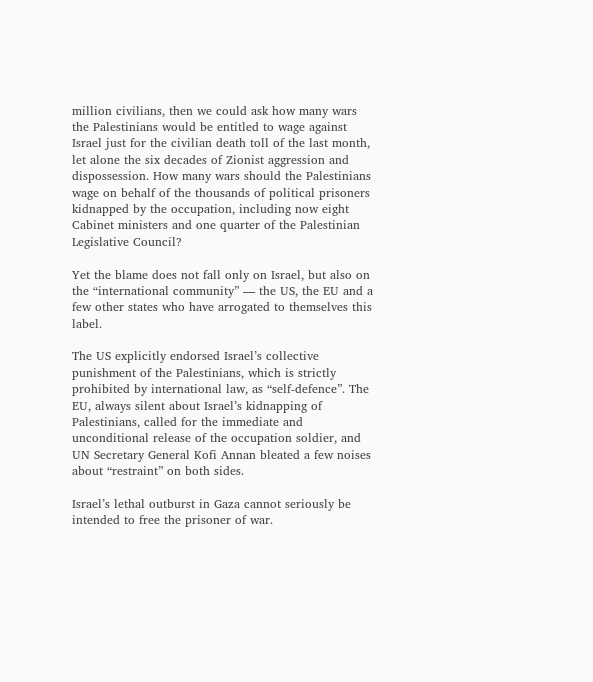million civilians, then we could ask how many wars the Palestinians would be entitled to wage against Israel just for the civilian death toll of the last month, let alone the six decades of Zionist aggression and dispossession. How many wars should the Palestinians wage on behalf of the thousands of political prisoners kidnapped by the occupation, including now eight Cabinet ministers and one quarter of the Palestinian Legislative Council?

Yet the blame does not fall only on Israel, but also on the “international community” — the US, the EU and a few other states who have arrogated to themselves this label.

The US explicitly endorsed Israel’s collective punishment of the Palestinians, which is strictly prohibited by international law, as “self-defence”. The EU, always silent about Israel’s kidnapping of Palestinians, called for the immediate and unconditional release of the occupation soldier, and UN Secretary General Kofi Annan bleated a few noises about “restraint” on both sides.

Israel’s lethal outburst in Gaza cannot seriously be intended to free the prisoner of war.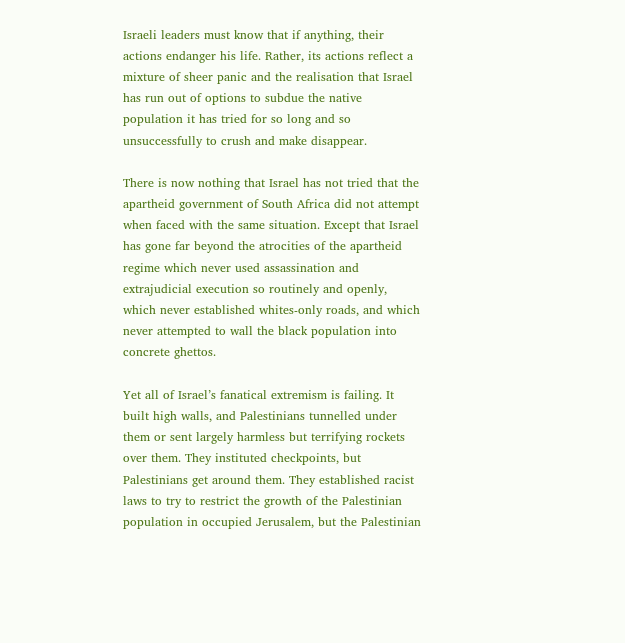Israeli leaders must know that if anything, their actions endanger his life. Rather, its actions reflect a mixture of sheer panic and the realisation that Israel has run out of options to subdue the native population it has tried for so long and so unsuccessfully to crush and make disappear.

There is now nothing that Israel has not tried that the apartheid government of South Africa did not attempt when faced with the same situation. Except that Israel has gone far beyond the atrocities of the apartheid regime which never used assassination and extrajudicial execution so routinely and openly, which never established whites-only roads, and which never attempted to wall the black population into concrete ghettos.

Yet all of Israel’s fanatical extremism is failing. It built high walls, and Palestinians tunnelled under them or sent largely harmless but terrifying rockets over them. They instituted checkpoints, but Palestinians get around them. They established racist laws to try to restrict the growth of the Palestinian population in occupied Jerusalem, but the Palestinian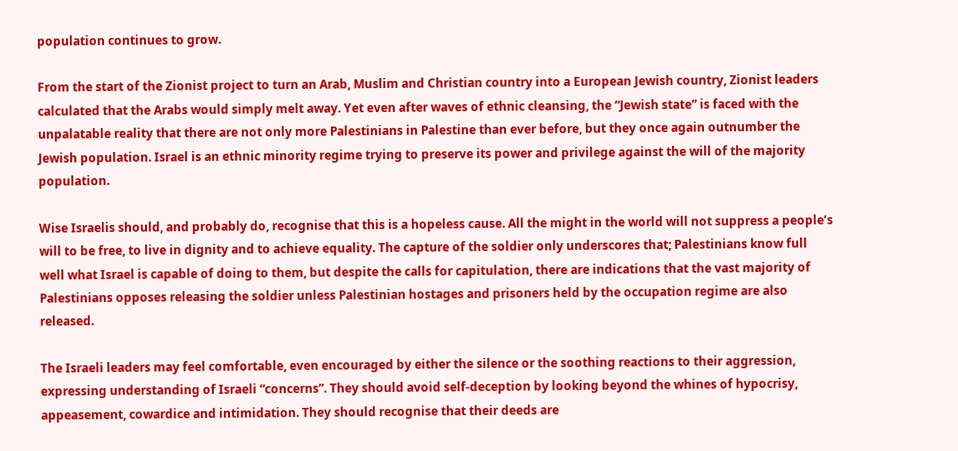population continues to grow.

From the start of the Zionist project to turn an Arab, Muslim and Christian country into a European Jewish country, Zionist leaders calculated that the Arabs would simply melt away. Yet even after waves of ethnic cleansing, the “Jewish state” is faced with the unpalatable reality that there are not only more Palestinians in Palestine than ever before, but they once again outnumber the Jewish population. Israel is an ethnic minority regime trying to preserve its power and privilege against the will of the majority population.

Wise Israelis should, and probably do, recognise that this is a hopeless cause. All the might in the world will not suppress a people’s will to be free, to live in dignity and to achieve equality. The capture of the soldier only underscores that; Palestinians know full well what Israel is capable of doing to them, but despite the calls for capitulation, there are indications that the vast majority of Palestinians opposes releasing the soldier unless Palestinian hostages and prisoners held by the occupation regime are also released.

The Israeli leaders may feel comfortable, even encouraged by either the silence or the soothing reactions to their aggression, expressing understanding of Israeli “concerns”. They should avoid self-deception by looking beyond the whines of hypocrisy, appeasement, cowardice and intimidation. They should recognise that their deeds are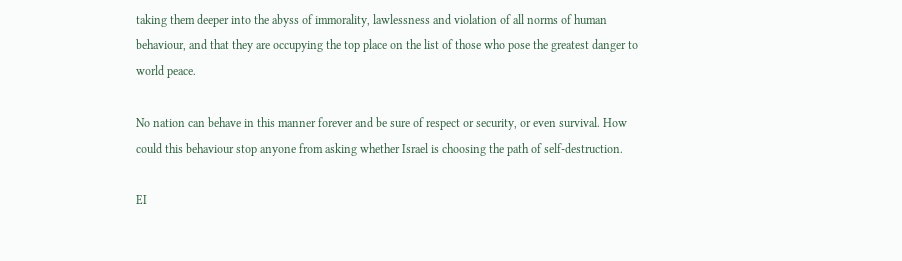taking them deeper into the abyss of immorality, lawlessness and violation of all norms of human behaviour, and that they are occupying the top place on the list of those who pose the greatest danger to world peace.

No nation can behave in this manner forever and be sure of respect or security, or even survival. How could this behaviour stop anyone from asking whether Israel is choosing the path of self-destruction.

EI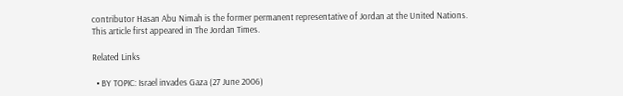contributor Hasan Abu Nimah is the former permanent representative of Jordan at the United Nations. This article first appeared in The Jordan Times.

Related Links

  • BY TOPIC: Israel invades Gaza (27 June 2006)